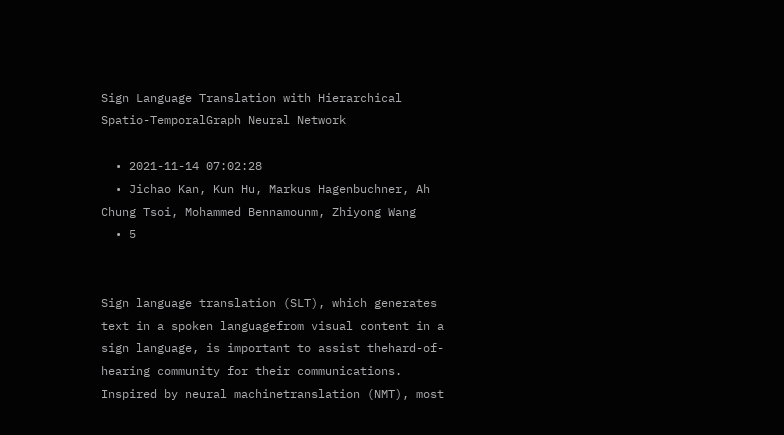Sign Language Translation with Hierarchical Spatio-TemporalGraph Neural Network

  • 2021-11-14 07:02:28
  • Jichao Kan, Kun Hu, Markus Hagenbuchner, Ah Chung Tsoi, Mohammed Bennamounm, Zhiyong Wang
  • 5


Sign language translation (SLT), which generates text in a spoken languagefrom visual content in a sign language, is important to assist thehard-of-hearing community for their communications. Inspired by neural machinetranslation (NMT), most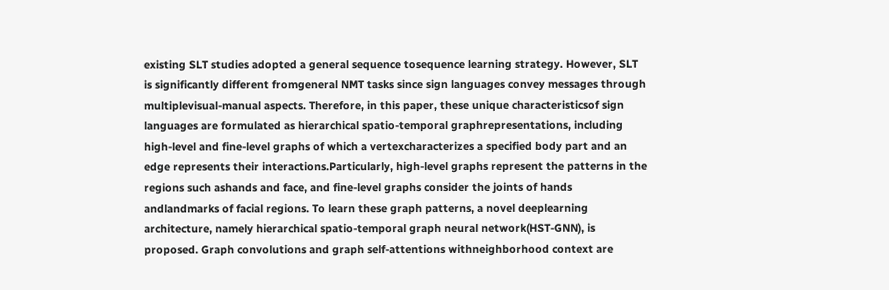existing SLT studies adopted a general sequence tosequence learning strategy. However, SLT is significantly different fromgeneral NMT tasks since sign languages convey messages through multiplevisual-manual aspects. Therefore, in this paper, these unique characteristicsof sign languages are formulated as hierarchical spatio-temporal graphrepresentations, including high-level and fine-level graphs of which a vertexcharacterizes a specified body part and an edge represents their interactions.Particularly, high-level graphs represent the patterns in the regions such ashands and face, and fine-level graphs consider the joints of hands andlandmarks of facial regions. To learn these graph patterns, a novel deeplearning architecture, namely hierarchical spatio-temporal graph neural network(HST-GNN), is proposed. Graph convolutions and graph self-attentions withneighborhood context are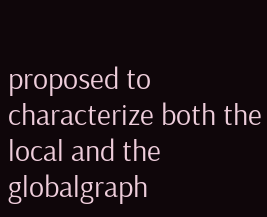proposed to characterize both the local and the globalgraph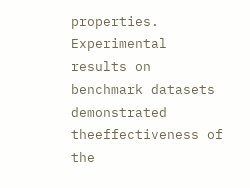properties. Experimental results on benchmark datasets demonstrated theeffectiveness of the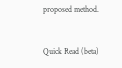proposed method.


Quick Read (beta)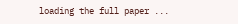loading the full paper ...